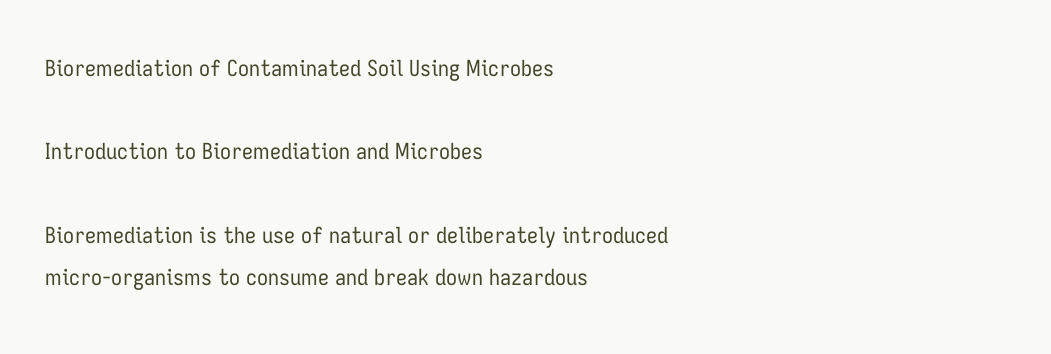Bioremediation of Contaminated Soil Using Microbes

Introduction to Bioremediation and Microbes

Bioremediation is the use of natural or deliberately introduced micro-organisms to consume and break down hazardous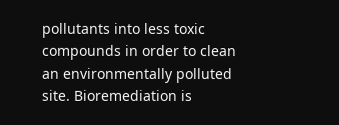pollutants into less toxic compounds in order to clean an environmentally polluted site. Bioremediation is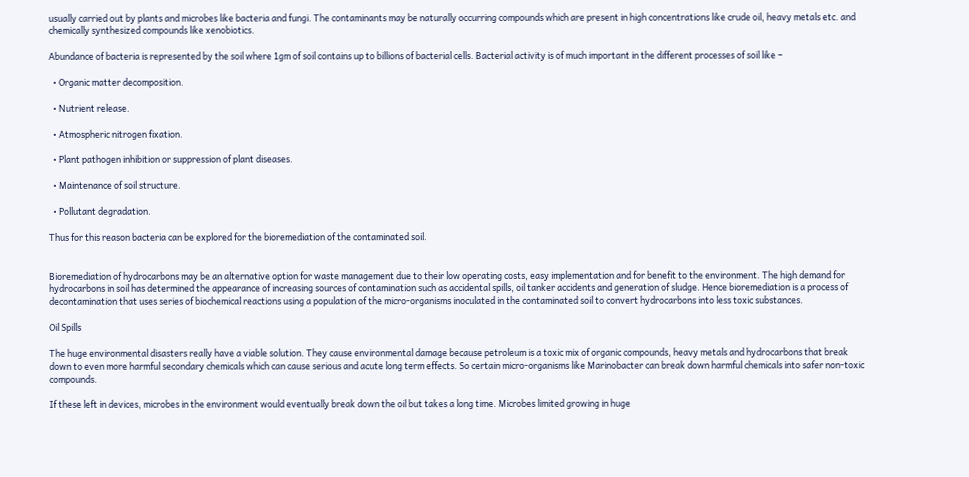usually carried out by plants and microbes like bacteria and fungi. The contaminants may be naturally occurring compounds which are present in high concentrations like crude oil, heavy metals etc. and chemically synthesized compounds like xenobiotics.

Abundance of bacteria is represented by the soil where 1gm of soil contains up to billions of bacterial cells. Bacterial activity is of much important in the different processes of soil like −

  • Organic matter decomposition.

  • Nutrient release.

  • Atmospheric nitrogen fixation.

  • Plant pathogen inhibition or suppression of plant diseases.

  • Maintenance of soil structure.

  • Pollutant degradation.

Thus for this reason bacteria can be explored for the bioremediation of the contaminated soil.


Bioremediation of hydrocarbons may be an alternative option for waste management due to their low operating costs, easy implementation and for benefit to the environment. The high demand for hydrocarbons in soil has determined the appearance of increasing sources of contamination such as accidental spills, oil tanker accidents and generation of sludge. Hence bioremediation is a process of decontamination that uses series of biochemical reactions using a population of the micro-organisms inoculated in the contaminated soil to convert hydrocarbons into less toxic substances.

Oil Spills

The huge environmental disasters really have a viable solution. They cause environmental damage because petroleum is a toxic mix of organic compounds, heavy metals and hydrocarbons that break down to even more harmful secondary chemicals which can cause serious and acute long term effects. So certain micro-organisms like Marinobacter can break down harmful chemicals into safer non-toxic compounds.

If these left in devices, microbes in the environment would eventually break down the oil but takes a long time. Microbes limited growing in huge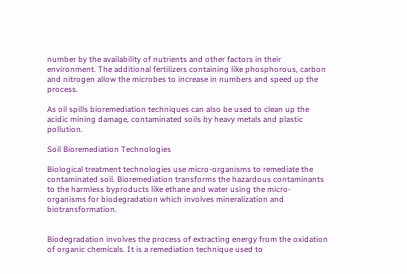number by the availability of nutrients and other factors in their environment. The additional fertilizers containing like phosphorous, carbon and nitrogen allow the microbes to increase in numbers and speed up the process.

As oil spills bioremediation techniques can also be used to clean up the acidic mining damage, contaminated soils by heavy metals and plastic pollution.

Soil Bioremediation Technologies

Biological treatment technologies use micro-organisms to remediate the contaminated soil. Bioremediation transforms the hazardous contaminants to the harmless byproducts like ethane and water using the micro-organisms for biodegradation which involves mineralization and biotransformation.


Biodegradation involves the process of extracting energy from the oxidation of organic chemicals. It is a remediation technique used to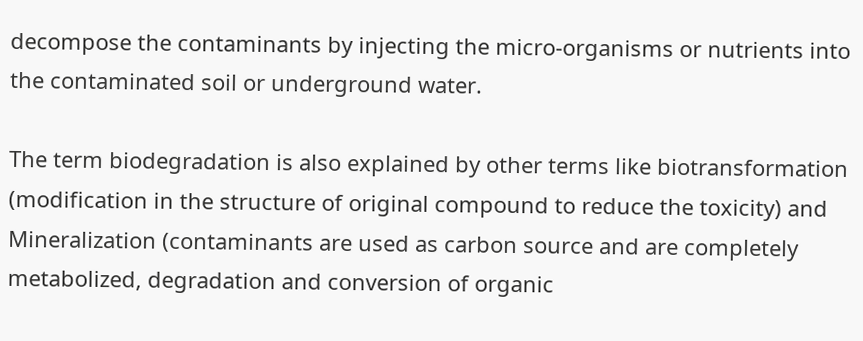decompose the contaminants by injecting the micro-organisms or nutrients into the contaminated soil or underground water.

The term biodegradation is also explained by other terms like biotransformation (modification in the structure of original compound to reduce the toxicity) and Mineralization (contaminants are used as carbon source and are completely metabolized, degradation and conversion of organic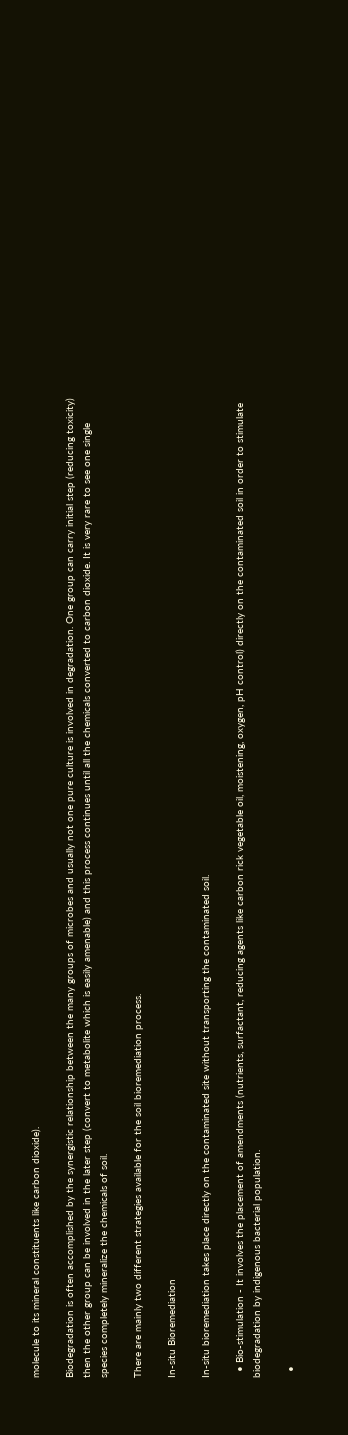molecule to its mineral constituents like carbon dioxide).

Biodegradation is often accomplished by the synergistic relationship between the many groups of microbes and usually not one pure culture is involved in degradation. One group can carry initial step (reducing toxicity) then the other group can be involved in the later step (convert to metabolite which is easily amenable) and this process continues until all the chemicals converted to carbon dioxide. It is very rare to see one single species completely mineralize the chemicals of soil.

There are mainly two different strategies available for the soil bioremediation process.

In-situ Bioremediation

In-situ bioremediation takes place directly on the contaminated site without transporting the contaminated soil.

  • Bio-stimulation - It involves the placement of amendments (nutrients, surfactant, reducing agents like carbon rick vegetable oil, moistening, oxygen, pH control) directly on the contaminated soil in order to stimulate biodegradation by indigenous bacterial population.

  •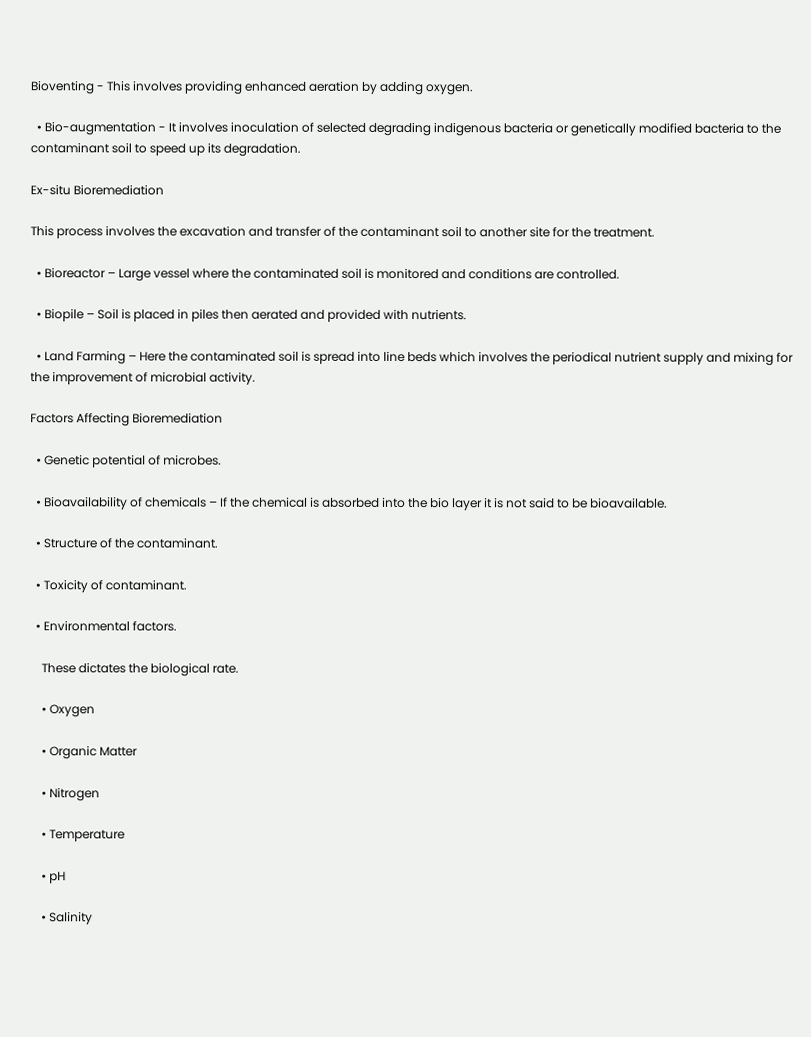Bioventing - This involves providing enhanced aeration by adding oxygen.

  • Bio-augmentation - It involves inoculation of selected degrading indigenous bacteria or genetically modified bacteria to the contaminant soil to speed up its degradation.

Ex-situ Bioremediation

This process involves the excavation and transfer of the contaminant soil to another site for the treatment.

  • Bioreactor – Large vessel where the contaminated soil is monitored and conditions are controlled.

  • Biopile – Soil is placed in piles then aerated and provided with nutrients.

  • Land Farming – Here the contaminated soil is spread into line beds which involves the periodical nutrient supply and mixing for the improvement of microbial activity.

Factors Affecting Bioremediation

  • Genetic potential of microbes.

  • Bioavailability of chemicals – If the chemical is absorbed into the bio layer it is not said to be bioavailable.

  • Structure of the contaminant.

  • Toxicity of contaminant.

  • Environmental factors.

    These dictates the biological rate.

    • Oxygen

    • Organic Matter

    • Nitrogen

    • Temperature

    • pH

    • Salinity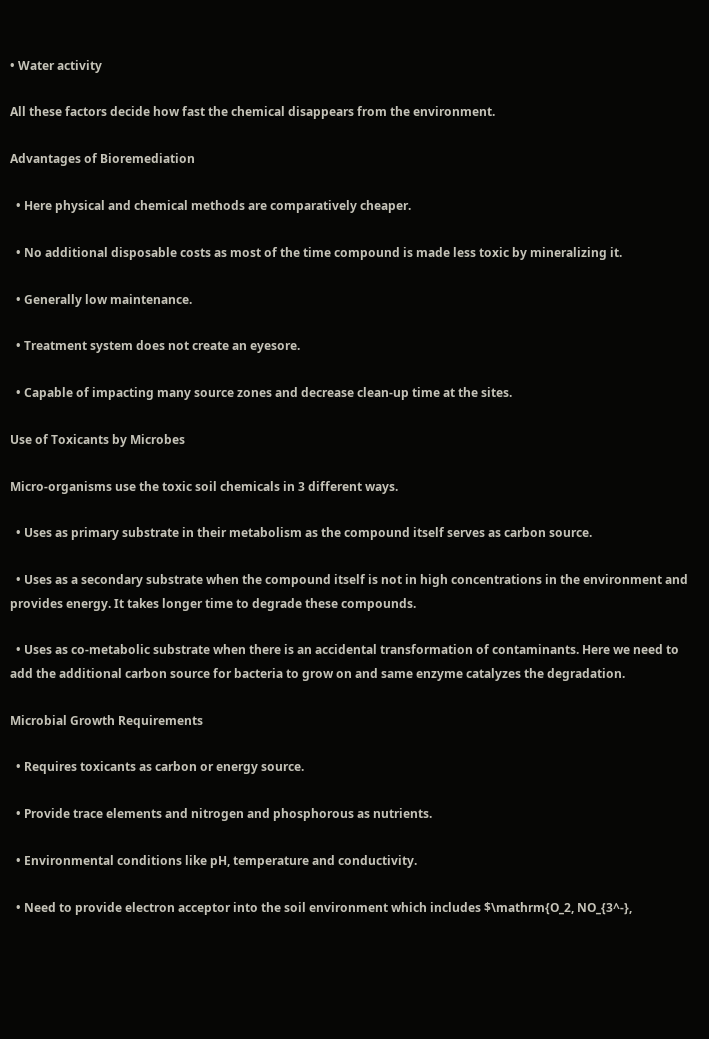• Water activity

All these factors decide how fast the chemical disappears from the environment.

Advantages of Bioremediation

  • Here physical and chemical methods are comparatively cheaper.

  • No additional disposable costs as most of the time compound is made less toxic by mineralizing it.

  • Generally low maintenance.

  • Treatment system does not create an eyesore.

  • Capable of impacting many source zones and decrease clean-up time at the sites.

Use of Toxicants by Microbes

Micro-organisms use the toxic soil chemicals in 3 different ways.

  • Uses as primary substrate in their metabolism as the compound itself serves as carbon source.

  • Uses as a secondary substrate when the compound itself is not in high concentrations in the environment and provides energy. It takes longer time to degrade these compounds.

  • Uses as co-metabolic substrate when there is an accidental transformation of contaminants. Here we need to add the additional carbon source for bacteria to grow on and same enzyme catalyzes the degradation.

Microbial Growth Requirements

  • Requires toxicants as carbon or energy source.

  • Provide trace elements and nitrogen and phosphorous as nutrients.

  • Environmental conditions like pH, temperature and conductivity.

  • Need to provide electron acceptor into the soil environment which includes $\mathrm{O_2, NO_{3^-},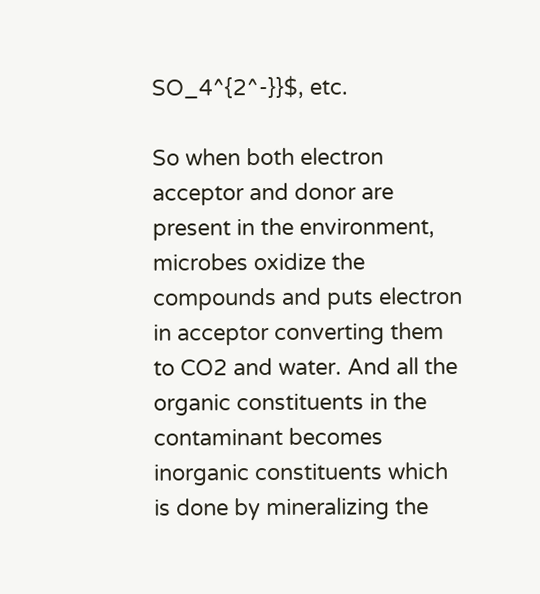SO_4^{2^-}}$, etc.

So when both electron acceptor and donor are present in the environment, microbes oxidize the compounds and puts electron in acceptor converting them to CO2 and water. And all the organic constituents in the contaminant becomes inorganic constituents which is done by mineralizing the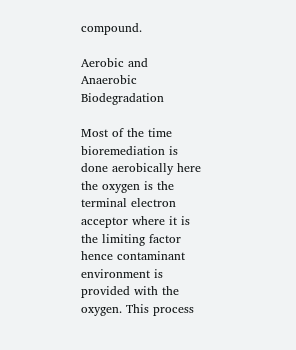compound.

Aerobic and Anaerobic Biodegradation

Most of the time bioremediation is done aerobically here the oxygen is the terminal electron acceptor where it is the limiting factor hence contaminant environment is provided with the oxygen. This process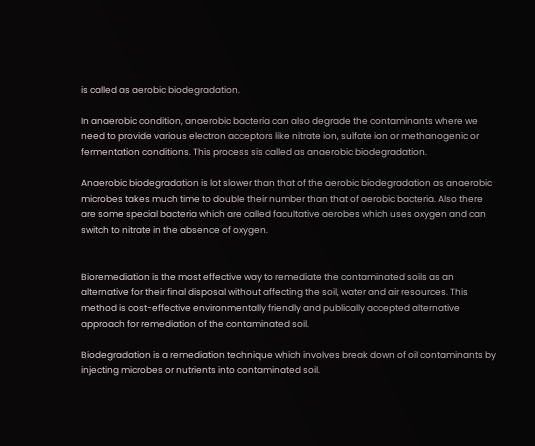is called as aerobic biodegradation.

In anaerobic condition, anaerobic bacteria can also degrade the contaminants where we need to provide various electron acceptors like nitrate ion, sulfate ion or methanogenic or fermentation conditions. This process sis called as anaerobic biodegradation.

Anaerobic biodegradation is lot slower than that of the aerobic biodegradation as anaerobic microbes takes much time to double their number than that of aerobic bacteria. Also there are some special bacteria which are called facultative aerobes which uses oxygen and can switch to nitrate in the absence of oxygen.


Bioremediation is the most effective way to remediate the contaminated soils as an alternative for their final disposal without affecting the soil, water and air resources. This method is cost-effective environmentally friendly and publically accepted alternative approach for remediation of the contaminated soil.

Biodegradation is a remediation technique which involves break down of oil contaminants by injecting microbes or nutrients into contaminated soil.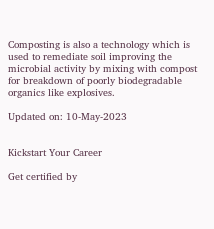Composting is also a technology which is used to remediate soil improving the microbial activity by mixing with compost for breakdown of poorly biodegradable organics like explosives.

Updated on: 10-May-2023


Kickstart Your Career

Get certified by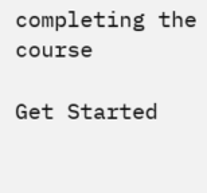completing the course

Get Started